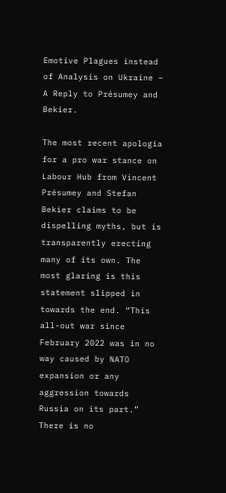Emotive Plagues instead of Analysis on Ukraine – A Reply to Présumey and Bekier.

The most recent apologia for a pro war stance on Labour Hub from Vincent Présumey and Stefan Bekier claims to be dispelling myths, but is transparently erecting many of its own. The most glaring is this statement slipped in towards the end. “This all-out war since February 2022 was in no way caused by NATO expansion or any aggression towards Russia on its part.” There is no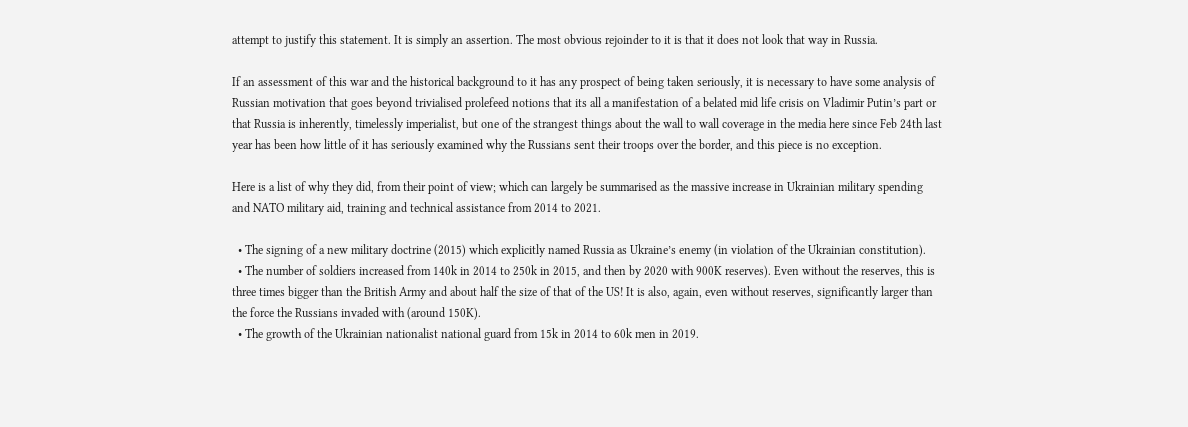attempt to justify this statement. It is simply an assertion. The most obvious rejoinder to it is that it does not look that way in Russia.

If an assessment of this war and the historical background to it has any prospect of being taken seriously, it is necessary to have some analysis of Russian motivation that goes beyond trivialised prolefeed notions that its all a manifestation of a belated mid life crisis on Vladimir Putin’s part or that Russia is inherently, timelessly imperialist, but one of the strangest things about the wall to wall coverage in the media here since Feb 24th last year has been how little of it has seriously examined why the Russians sent their troops over the border, and this piece is no exception.

Here is a list of why they did, from their point of view; which can largely be summarised as the massive increase in Ukrainian military spending and NATO military aid, training and technical assistance from 2014 to 2021.

  • The signing of a new military doctrine (2015) which explicitly named Russia as Ukraine’s enemy (in violation of the Ukrainian constitution).
  • The number of soldiers increased from 140k in 2014 to 250k in 2015, and then by 2020 with 900K reserves). Even without the reserves, this is three times bigger than the British Army and about half the size of that of the US! It is also, again, even without reserves, significantly larger than the force the Russians invaded with (around 150K).
  • The growth of the Ukrainian nationalist national guard from 15k in 2014 to 60k men in 2019.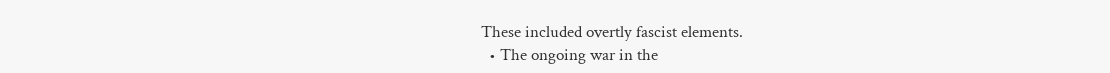These included overtly fascist elements.
  • The ongoing war in the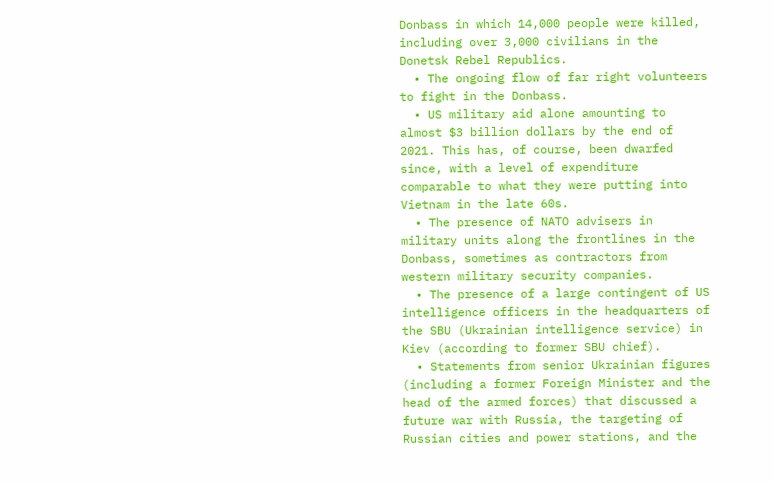Donbass in which 14,000 people were killed, including over 3,000 civilians in the Donetsk Rebel Republics.
  • The ongoing flow of far right volunteers to fight in the Donbass.
  • US military aid alone amounting to almost $3 billion dollars by the end of 2021. This has, of course, been dwarfed since, with a level of expenditure comparable to what they were putting into Vietnam in the late 60s.
  • The presence of NATO advisers in military units along the frontlines in the Donbass, sometimes as contractors from western military security companies.
  • The presence of a large contingent of US intelligence officers in the headquarters of the SBU (Ukrainian intelligence service) in Kiev (according to former SBU chief).
  • Statements from senior Ukrainian figures (including a former Foreign Minister and the head of the armed forces) that discussed a future war with Russia, the targeting of Russian cities and power stations, and the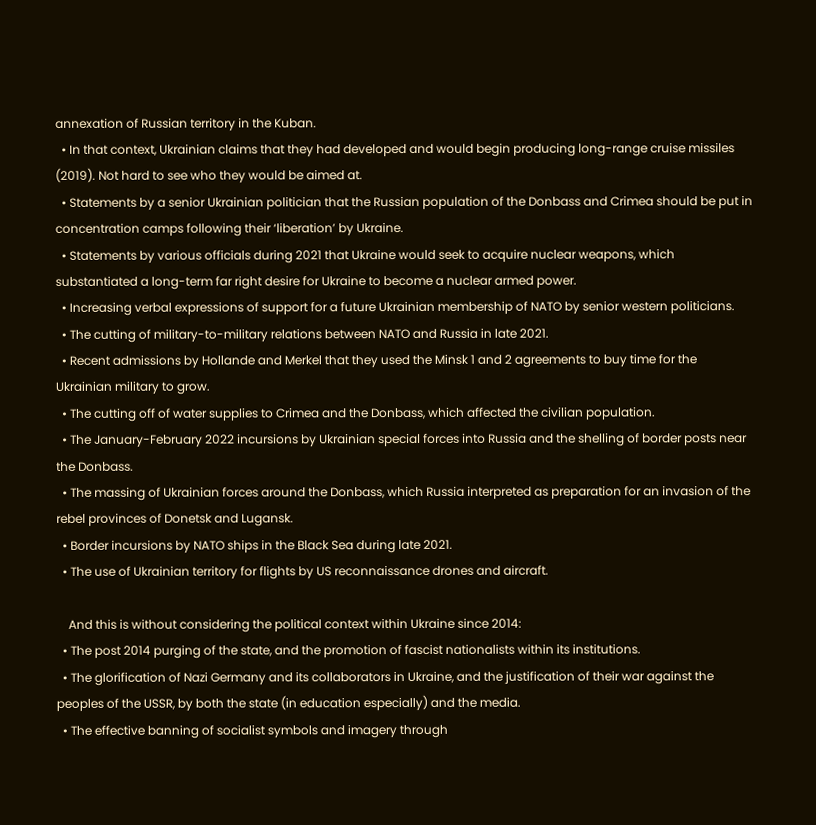annexation of Russian territory in the Kuban.
  • In that context, Ukrainian claims that they had developed and would begin producing long-range cruise missiles (2019). Not hard to see who they would be aimed at.
  • Statements by a senior Ukrainian politician that the Russian population of the Donbass and Crimea should be put in concentration camps following their ‘liberation’ by Ukraine.
  • Statements by various officials during 2021 that Ukraine would seek to acquire nuclear weapons, which substantiated a long-term far right desire for Ukraine to become a nuclear armed power.
  • Increasing verbal expressions of support for a future Ukrainian membership of NATO by senior western politicians.
  • The cutting of military-to-military relations between NATO and Russia in late 2021.
  • Recent admissions by Hollande and Merkel that they used the Minsk 1 and 2 agreements to buy time for the Ukrainian military to grow.
  • The cutting off of water supplies to Crimea and the Donbass, which affected the civilian population.
  • The January-February 2022 incursions by Ukrainian special forces into Russia and the shelling of border posts near the Donbass.
  • The massing of Ukrainian forces around the Donbass, which Russia interpreted as preparation for an invasion of the rebel provinces of Donetsk and Lugansk.
  • Border incursions by NATO ships in the Black Sea during late 2021.
  • The use of Ukrainian territory for flights by US reconnaissance drones and aircraft.

    And this is without considering the political context within Ukraine since 2014:
  • The post 2014 purging of the state, and the promotion of fascist nationalists within its institutions.
  • The glorification of Nazi Germany and its collaborators in Ukraine, and the justification of their war against the peoples of the USSR, by both the state (in education especially) and the media.
  • The effective banning of socialist symbols and imagery through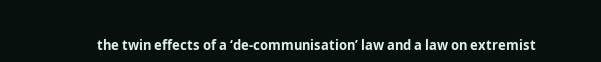the twin effects of a ‘de-communisation’ law and a law on extremist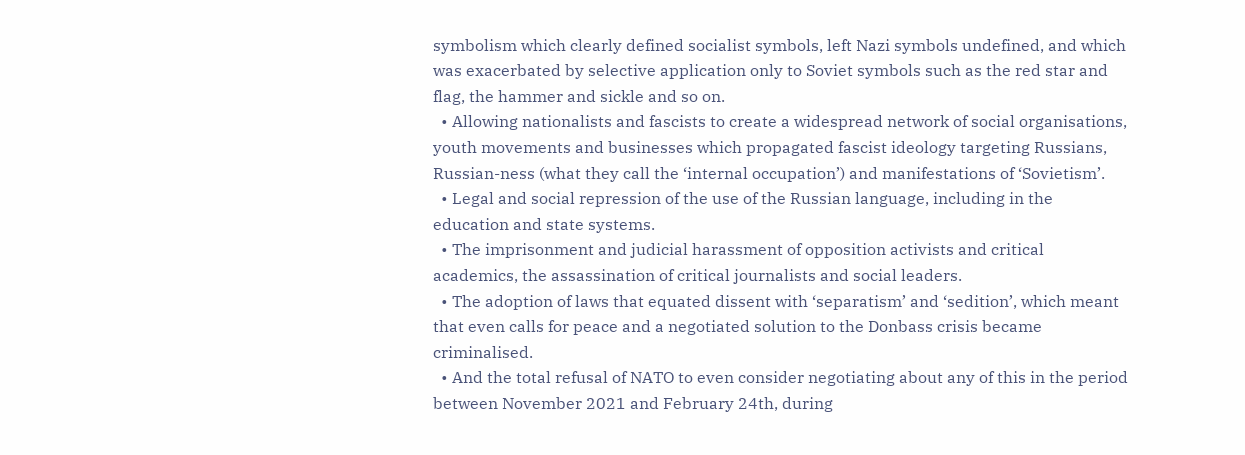symbolism which clearly defined socialist symbols, left Nazi symbols undefined, and which was exacerbated by selective application only to Soviet symbols such as the red star and flag, the hammer and sickle and so on.
  • Allowing nationalists and fascists to create a widespread network of social organisations, youth movements and businesses which propagated fascist ideology targeting Russians, Russian-ness (what they call the ‘internal occupation’) and manifestations of ‘Sovietism’.
  • Legal and social repression of the use of the Russian language, including in the education and state systems.
  • The imprisonment and judicial harassment of opposition activists and critical academics, the assassination of critical journalists and social leaders.
  • The adoption of laws that equated dissent with ‘separatism’ and ‘sedition’, which meant that even calls for peace and a negotiated solution to the Donbass crisis became criminalised.
  • And the total refusal of NATO to even consider negotiating about any of this in the period between November 2021 and February 24th, during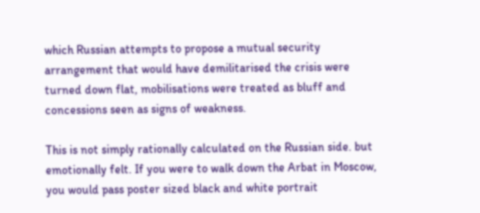which Russian attempts to propose a mutual security arrangement that would have demilitarised the crisis were turned down flat, mobilisations were treated as bluff and concessions seen as signs of weakness.

This is not simply rationally calculated on the Russian side. but emotionally felt. If you were to walk down the Arbat in Moscow, you would pass poster sized black and white portrait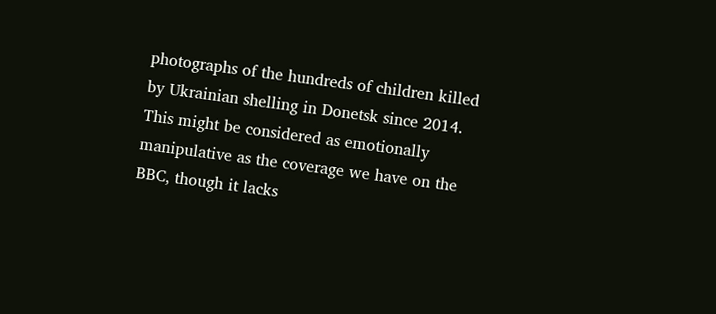photographs of the hundreds of children killed by Ukrainian shelling in Donetsk since 2014. This might be considered as emotionally manipulative as the coverage we have on the BBC, though it lacks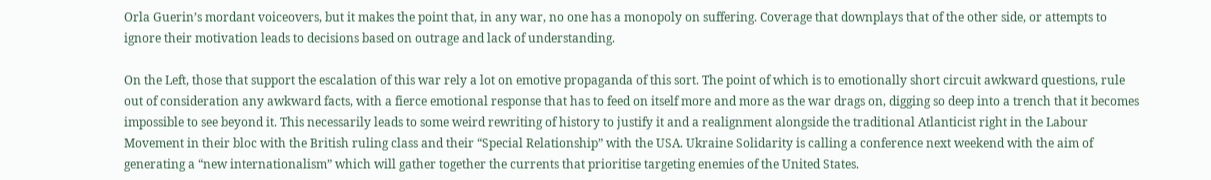Orla Guerin’s mordant voiceovers, but it makes the point that, in any war, no one has a monopoly on suffering. Coverage that downplays that of the other side, or attempts to ignore their motivation leads to decisions based on outrage and lack of understanding.

On the Left, those that support the escalation of this war rely a lot on emotive propaganda of this sort. The point of which is to emotionally short circuit awkward questions, rule out of consideration any awkward facts, with a fierce emotional response that has to feed on itself more and more as the war drags on, digging so deep into a trench that it becomes impossible to see beyond it. This necessarily leads to some weird rewriting of history to justify it and a realignment alongside the traditional Atlanticist right in the Labour Movement in their bloc with the British ruling class and their “Special Relationship” with the USA. Ukraine Solidarity is calling a conference next weekend with the aim of generating a “new internationalism” which will gather together the currents that prioritise targeting enemies of the United States.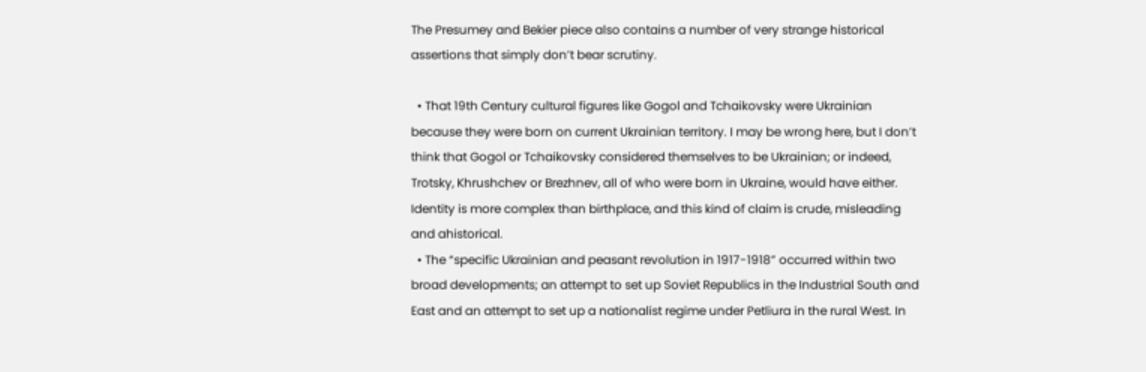The Presumey and Bekier piece also contains a number of very strange historical assertions that simply don’t bear scrutiny.

  • That 19th Century cultural figures like Gogol and Tchaikovsky were Ukrainian because they were born on current Ukrainian territory. I may be wrong here, but I don’t think that Gogol or Tchaikovsky considered themselves to be Ukrainian; or indeed, Trotsky, Khrushchev or Brezhnev, all of who were born in Ukraine, would have either. Identity is more complex than birthplace, and this kind of claim is crude, misleading and ahistorical.
  • The “specific Ukrainian and peasant revolution in 1917-1918” occurred within two broad developments; an attempt to set up Soviet Republics in the Industrial South and East and an attempt to set up a nationalist regime under Petliura in the rural West. In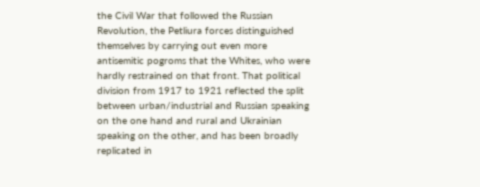the Civil War that followed the Russian Revolution, the Petliura forces distinguished themselves by carrying out even more antisemitic pogroms that the Whites, who were hardly restrained on that front. That political division from 1917 to 1921 reflected the split between urban/industrial and Russian speaking on the one hand and rural and Ukrainian speaking on the other, and has been broadly replicated in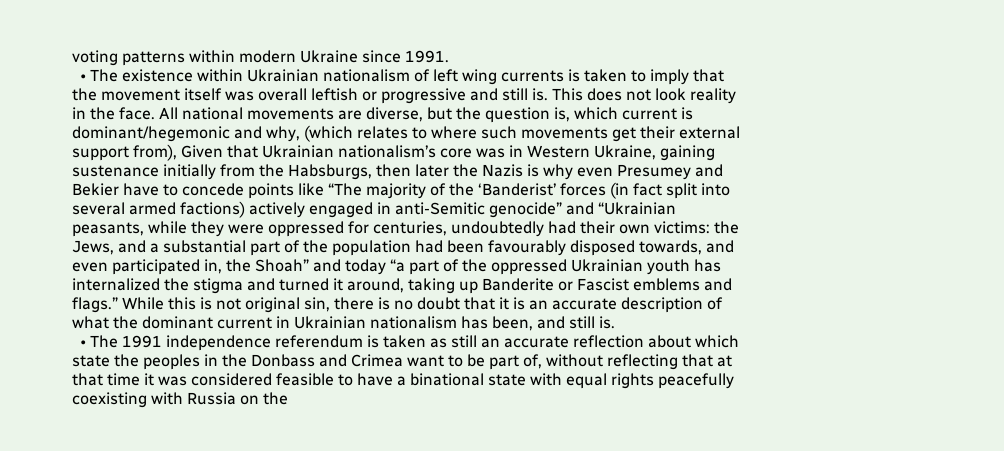voting patterns within modern Ukraine since 1991.
  • The existence within Ukrainian nationalism of left wing currents is taken to imply that the movement itself was overall leftish or progressive and still is. This does not look reality in the face. All national movements are diverse, but the question is, which current is dominant/hegemonic and why, (which relates to where such movements get their external support from), Given that Ukrainian nationalism’s core was in Western Ukraine, gaining sustenance initially from the Habsburgs, then later the Nazis is why even Presumey and Bekier have to concede points like “The majority of the ‘Banderist’ forces (in fact split into several armed factions) actively engaged in anti-Semitic genocide” and “Ukrainian peasants, while they were oppressed for centuries, undoubtedly had their own victims: the Jews, and a substantial part of the population had been favourably disposed towards, and even participated in, the Shoah” and today “a part of the oppressed Ukrainian youth has internalized the stigma and turned it around, taking up Banderite or Fascist emblems and flags.” While this is not original sin, there is no doubt that it is an accurate description of what the dominant current in Ukrainian nationalism has been, and still is.
  • The 1991 independence referendum is taken as still an accurate reflection about which state the peoples in the Donbass and Crimea want to be part of, without reflecting that at that time it was considered feasible to have a binational state with equal rights peacefully coexisting with Russia on the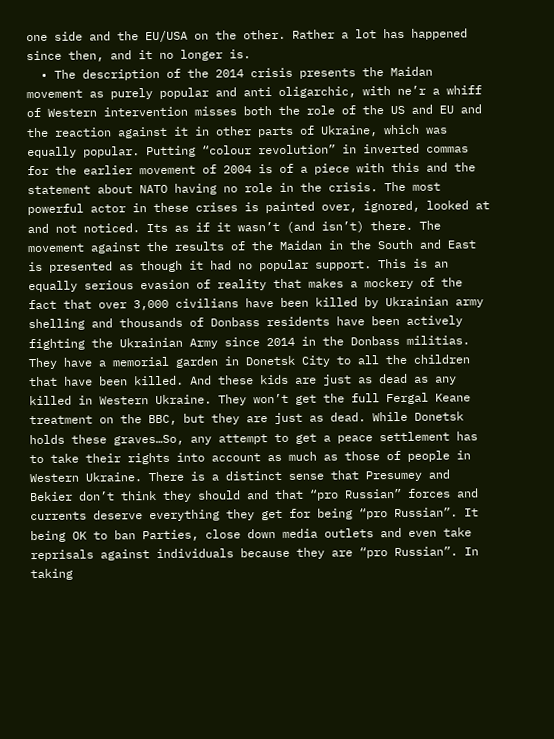one side and the EU/USA on the other. Rather a lot has happened since then, and it no longer is.
  • The description of the 2014 crisis presents the Maidan movement as purely popular and anti oligarchic, with ne’r a whiff of Western intervention misses both the role of the US and EU and the reaction against it in other parts of Ukraine, which was equally popular. Putting “colour revolution” in inverted commas for the earlier movement of 2004 is of a piece with this and the statement about NATO having no role in the crisis. The most powerful actor in these crises is painted over, ignored, looked at and not noticed. Its as if it wasn’t (and isn’t) there. The movement against the results of the Maidan in the South and East is presented as though it had no popular support. This is an equally serious evasion of reality that makes a mockery of the fact that over 3,000 civilians have been killed by Ukrainian army shelling and thousands of Donbass residents have been actively fighting the Ukrainian Army since 2014 in the Donbass militias. They have a memorial garden in Donetsk City to all the children that have been killed. And these kids are just as dead as any killed in Western Ukraine. They won’t get the full Fergal Keane treatment on the BBC, but they are just as dead. While Donetsk holds these graves…So, any attempt to get a peace settlement has to take their rights into account as much as those of people in Western Ukraine. There is a distinct sense that Presumey and Bekier don’t think they should and that “pro Russian” forces and currents deserve everything they get for being “pro Russian”. It being OK to ban Parties, close down media outlets and even take reprisals against individuals because they are “pro Russian”. In taking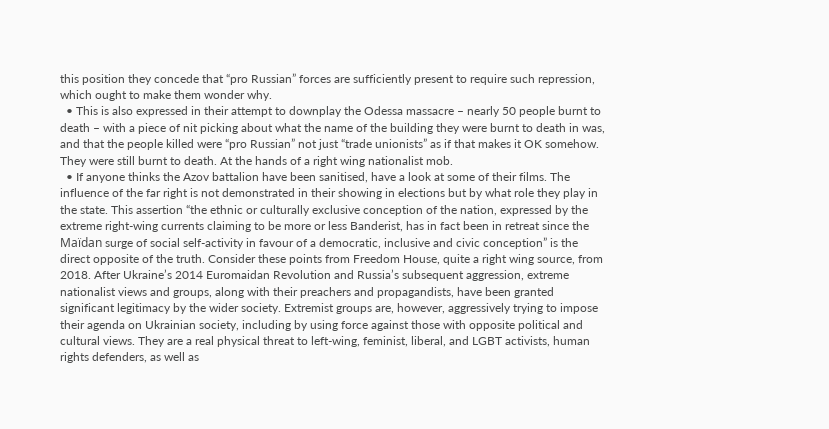this position they concede that “pro Russian” forces are sufficiently present to require such repression, which ought to make them wonder why.
  • This is also expressed in their attempt to downplay the Odessa massacre – nearly 50 people burnt to death – with a piece of nit picking about what the name of the building they were burnt to death in was, and that the people killed were “pro Russian” not just “trade unionists” as if that makes it OK somehow. They were still burnt to death. At the hands of a right wing nationalist mob.
  • If anyone thinks the Azov battalion have been sanitised, have a look at some of their films. The influence of the far right is not demonstrated in their showing in elections but by what role they play in the state. This assertion “the ethnic or culturally exclusive conception of the nation, expressed by the extreme right-wing currents claiming to be more or less Banderist, has in fact been in retreat since the Maïdan surge of social self-activity in favour of a democratic, inclusive and civic conception” is the direct opposite of the truth. Consider these points from Freedom House, quite a right wing source, from 2018. After Ukraine’s 2014 Euromaidan Revolution and Russia’s subsequent aggression, extreme nationalist views and groups, along with their preachers and propagandists, have been granted significant legitimacy by the wider society. Extremist groups are, however, aggressively trying to impose their agenda on Ukrainian society, including by using force against those with opposite political and cultural views. They are a real physical threat to left-wing, feminist, liberal, and LGBT activists, human rights defenders, as well as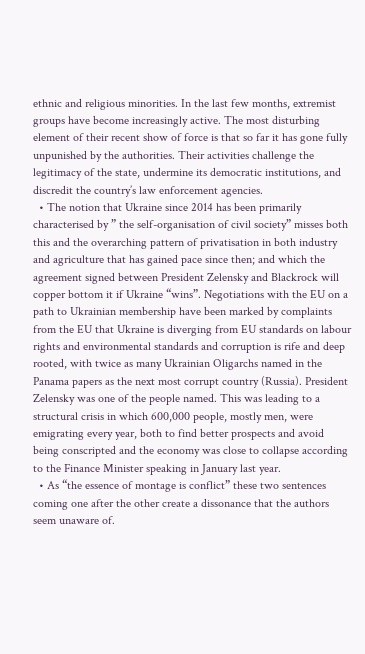ethnic and religious minorities. In the last few months, extremist groups have become increasingly active. The most disturbing element of their recent show of force is that so far it has gone fully unpunished by the authorities. Their activities challenge the legitimacy of the state, undermine its democratic institutions, and discredit the country’s law enforcement agencies.
  • The notion that Ukraine since 2014 has been primarily characterised by ” the self-organisation of civil society” misses both this and the overarching pattern of privatisation in both industry and agriculture that has gained pace since then; and which the agreement signed between President Zelensky and Blackrock will copper bottom it if Ukraine “wins”. Negotiations with the EU on a path to Ukrainian membership have been marked by complaints from the EU that Ukraine is diverging from EU standards on labour rights and environmental standards and corruption is rife and deep rooted, with twice as many Ukrainian Oligarchs named in the Panama papers as the next most corrupt country (Russia). President Zelensky was one of the people named. This was leading to a structural crisis in which 600,000 people, mostly men, were emigrating every year, both to find better prospects and avoid being conscripted and the economy was close to collapse according to the Finance Minister speaking in January last year.
  • As “the essence of montage is conflict” these two sentences coming one after the other create a dissonance that the authors seem unaware of.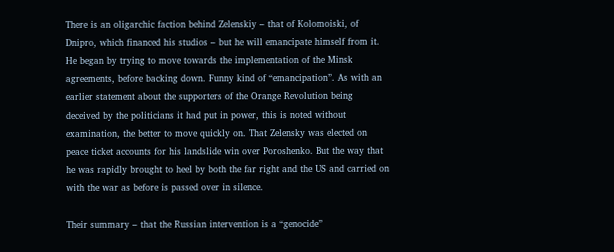There is an oligarchic faction behind Zelenskiy – that of Kolomoiski, of Dnipro, which financed his studios – but he will emancipate himself from it. He began by trying to move towards the implementation of the Minsk agreements, before backing down. Funny kind of “emancipation”. As with an earlier statement about the supporters of the Orange Revolution being deceived by the politicians it had put in power, this is noted without examination, the better to move quickly on. That Zelensky was elected on peace ticket accounts for his landslide win over Poroshenko. But the way that he was rapidly brought to heel by both the far right and the US and carried on with the war as before is passed over in silence.

Their summary – that the Russian intervention is a “genocide”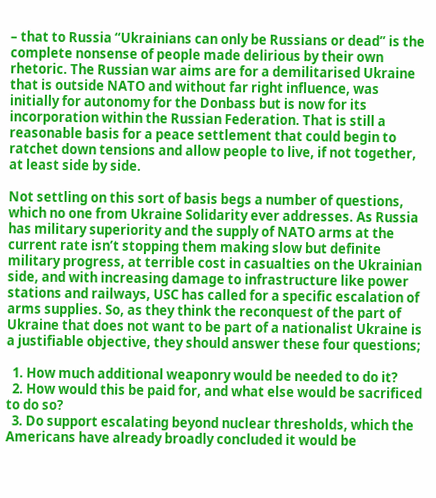– that to Russia “Ukrainians can only be Russians or dead” is the complete nonsense of people made delirious by their own rhetoric. The Russian war aims are for a demilitarised Ukraine that is outside NATO and without far right influence, was initially for autonomy for the Donbass but is now for its incorporation within the Russian Federation. That is still a reasonable basis for a peace settlement that could begin to ratchet down tensions and allow people to live, if not together, at least side by side.

Not settling on this sort of basis begs a number of questions, which no one from Ukraine Solidarity ever addresses. As Russia has military superiority and the supply of NATO arms at the current rate isn’t stopping them making slow but definite military progress, at terrible cost in casualties on the Ukrainian side, and with increasing damage to infrastructure like power stations and railways, USC has called for a specific escalation of arms supplies. So, as they think the reconquest of the part of Ukraine that does not want to be part of a nationalist Ukraine is a justifiable objective, they should answer these four questions;

  1. How much additional weaponry would be needed to do it?
  2. How would this be paid for, and what else would be sacrificed to do so?
  3. Do support escalating beyond nuclear thresholds, which the Americans have already broadly concluded it would be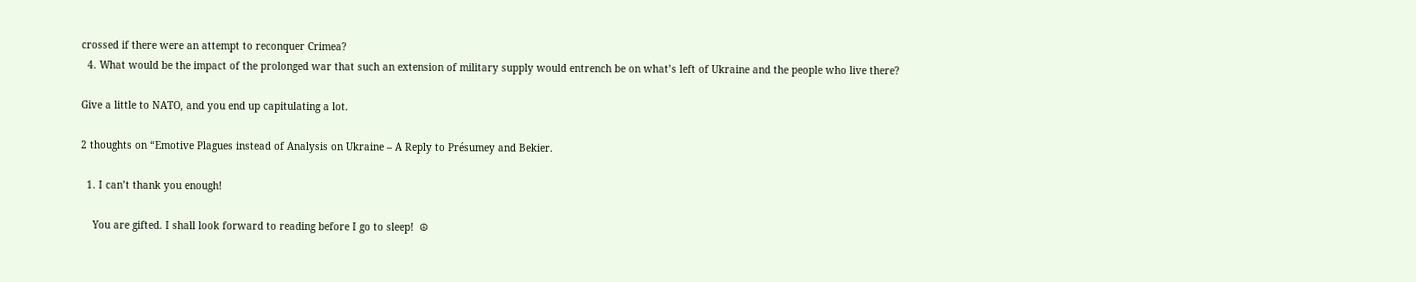crossed if there were an attempt to reconquer Crimea?
  4. What would be the impact of the prolonged war that such an extension of military supply would entrench be on what’s left of Ukraine and the people who live there?

Give a little to NATO, and you end up capitulating a lot.

2 thoughts on “Emotive Plagues instead of Analysis on Ukraine – A Reply to Présumey and Bekier.

  1. I can’t thank you enough!

    You are gifted. I shall look forward to reading before I go to sleep!  ☮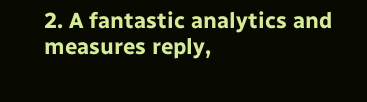2. A fantastic analytics and measures reply,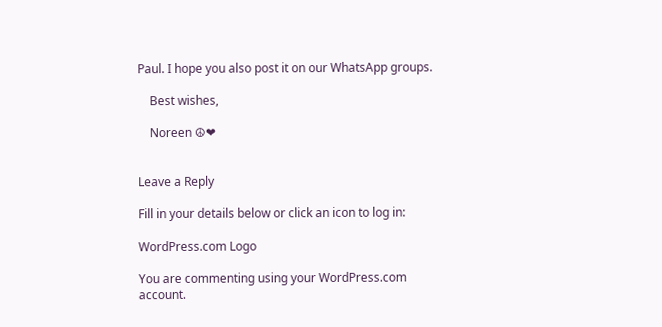Paul. I hope you also post it on our WhatsApp groups.

    Best wishes,

    Noreen ☮❤


Leave a Reply

Fill in your details below or click an icon to log in:

WordPress.com Logo

You are commenting using your WordPress.com account.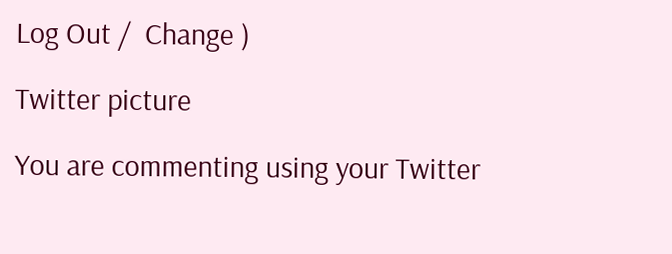Log Out /  Change )

Twitter picture

You are commenting using your Twitter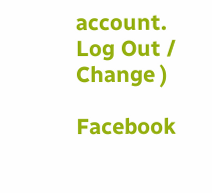account. Log Out /  Change )

Facebook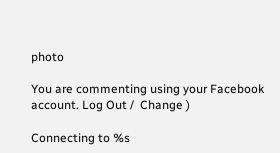photo

You are commenting using your Facebook account. Log Out /  Change )

Connecting to %s